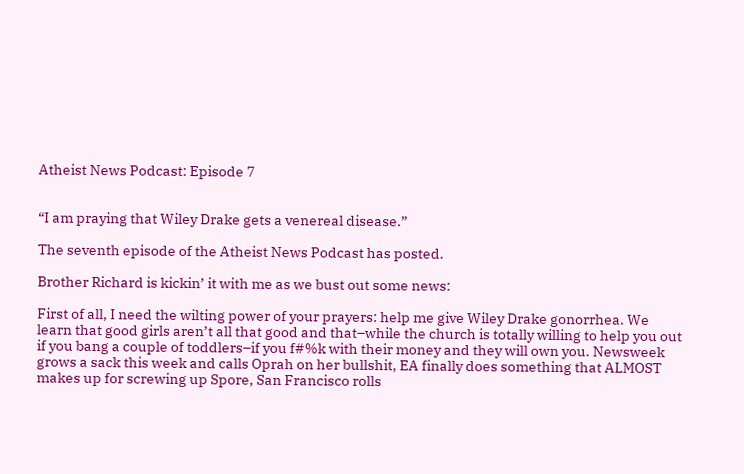Atheist News Podcast: Episode 7


“I am praying that Wiley Drake gets a venereal disease.”

The seventh episode of the Atheist News Podcast has posted.

Brother Richard is kickin’ it with me as we bust out some news:

First of all, I need the wilting power of your prayers: help me give Wiley Drake gonorrhea. We learn that good girls aren’t all that good and that–while the church is totally willing to help you out if you bang a couple of toddlers–if you f#%k with their money and they will own you. Newsweek grows a sack this week and calls Oprah on her bullshit, EA finally does something that ALMOST makes up for screwing up Spore, San Francisco rolls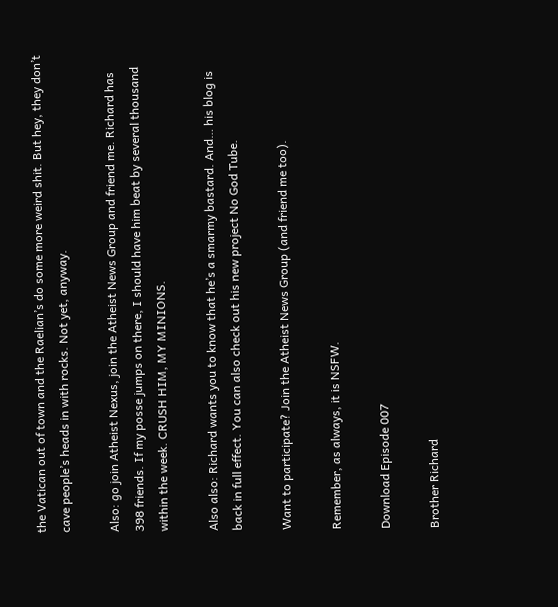the Vatican out of town and the Raelian’s do some more weird shit. But hey, they don’t cave people’s heads in with rocks. Not yet, anyway.

Also: go join Atheist Nexus, join the Atheist News Group and friend me. Richard has 398 friends. If my posse jumps on there, I should have him beat by several thousand within the week. CRUSH HIM, MY MINIONS.

Also also: Richard wants you to know that he’s a smarmy bastard. And… his blog is back in full effect. You can also check out his new project No God Tube.

Want to participate? Join the Atheist News Group (and friend me too).

Remember, as always, it is NSFW.

Download Episode 007

Brother Richard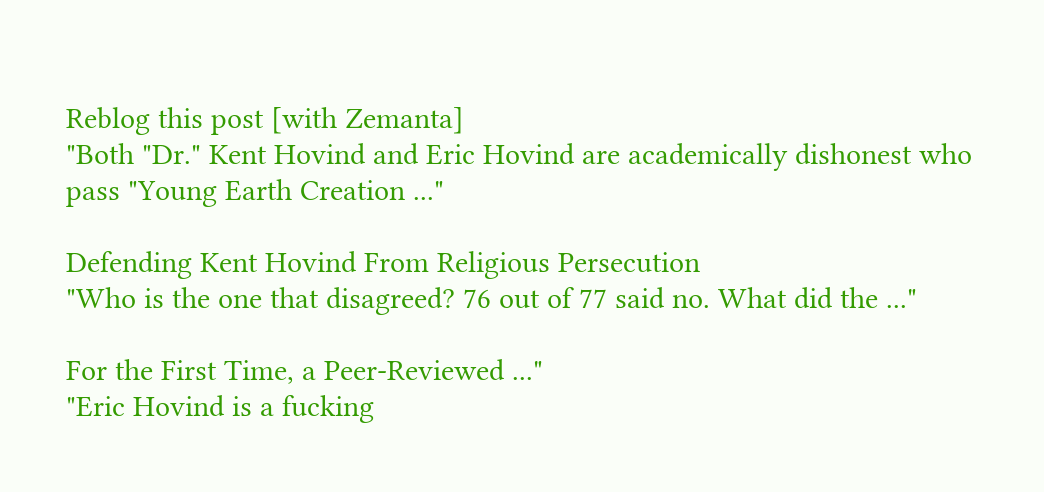Reblog this post [with Zemanta]
"Both "Dr." Kent Hovind and Eric Hovind are academically dishonest who pass "Young Earth Creation ..."

Defending Kent Hovind From Religious Persecution
"Who is the one that disagreed? 76 out of 77 said no. What did the ..."

For the First Time, a Peer-Reviewed ..."
"Eric Hovind is a fucking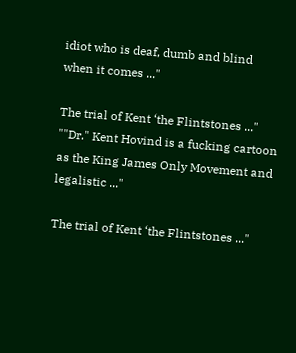idiot who is deaf, dumb and blind when it comes ..."

The trial of Kent ‘the Flintstones ..."
""Dr." Kent Hovind is a fucking cartoon as the King James Only Movement and legalistic ..."

The trial of Kent ‘the Flintstones ..."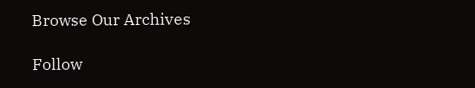Browse Our Archives

Follow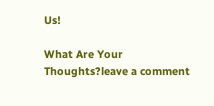Us!

What Are Your Thoughts?leave a comment